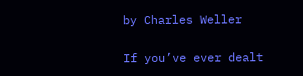by Charles Weller

If you’ve ever dealt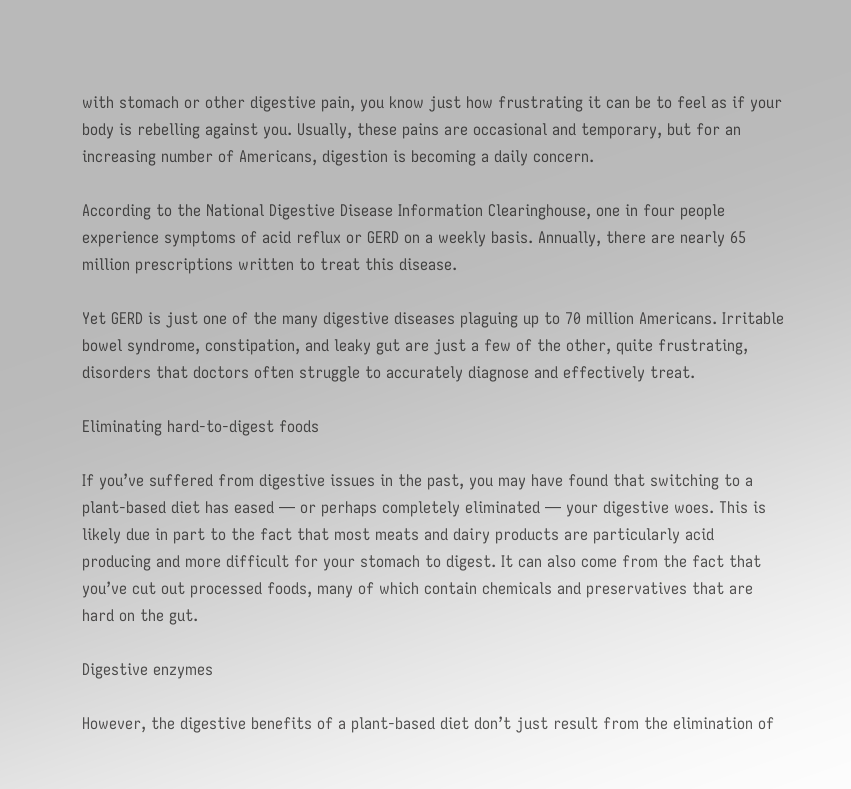with stomach or other digestive pain, you know just how frustrating it can be to feel as if your body is rebelling against you. Usually, these pains are occasional and temporary, but for an increasing number of Americans, digestion is becoming a daily concern.

According to the National Digestive Disease Information Clearinghouse, one in four people experience symptoms of acid reflux or GERD on a weekly basis. Annually, there are nearly 65 million prescriptions written to treat this disease.

Yet GERD is just one of the many digestive diseases plaguing up to 70 million Americans. Irritable bowel syndrome, constipation, and leaky gut are just a few of the other, quite frustrating, disorders that doctors often struggle to accurately diagnose and effectively treat.

Eliminating hard-to-digest foods

If you’ve suffered from digestive issues in the past, you may have found that switching to a plant-based diet has eased — or perhaps completely eliminated — your digestive woes. This is likely due in part to the fact that most meats and dairy products are particularly acid producing and more difficult for your stomach to digest. It can also come from the fact that you’ve cut out processed foods, many of which contain chemicals and preservatives that are hard on the gut.

Digestive enzymes

However, the digestive benefits of a plant-based diet don’t just result from the elimination of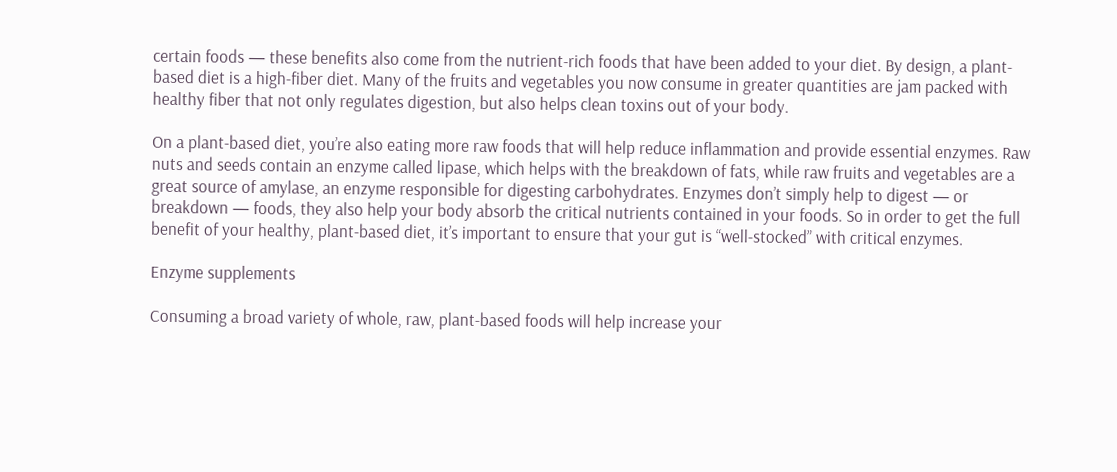certain foods — these benefits also come from the nutrient-rich foods that have been added to your diet. By design, a plant-based diet is a high-fiber diet. Many of the fruits and vegetables you now consume in greater quantities are jam packed with healthy fiber that not only regulates digestion, but also helps clean toxins out of your body.

On a plant-based diet, you’re also eating more raw foods that will help reduce inflammation and provide essential enzymes. Raw nuts and seeds contain an enzyme called lipase, which helps with the breakdown of fats, while raw fruits and vegetables are a great source of amylase, an enzyme responsible for digesting carbohydrates. Enzymes don’t simply help to digest — or breakdown — foods, they also help your body absorb the critical nutrients contained in your foods. So in order to get the full benefit of your healthy, plant-based diet, it’s important to ensure that your gut is “well-stocked” with critical enzymes.

Enzyme supplements

Consuming a broad variety of whole, raw, plant-based foods will help increase your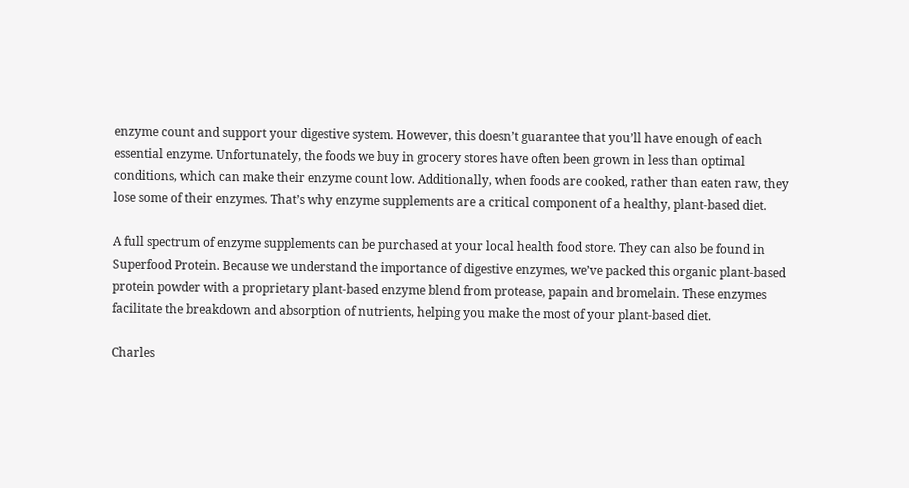enzyme count and support your digestive system. However, this doesn’t guarantee that you’ll have enough of each essential enzyme. Unfortunately, the foods we buy in grocery stores have often been grown in less than optimal conditions, which can make their enzyme count low. Additionally, when foods are cooked, rather than eaten raw, they lose some of their enzymes. That’s why enzyme supplements are a critical component of a healthy, plant-based diet.

A full spectrum of enzyme supplements can be purchased at your local health food store. They can also be found in Superfood Protein. Because we understand the importance of digestive enzymes, we’ve packed this organic plant-based protein powder with a proprietary plant-based enzyme blend from protease, papain and bromelain. These enzymes facilitate the breakdown and absorption of nutrients, helping you make the most of your plant-based diet.

Charles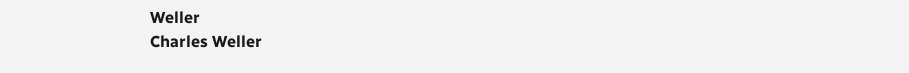Weller
Charles Weller